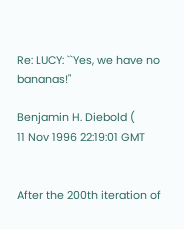Re: LUCY: ``Yes, we have no bananas!"

Benjamin H. Diebold (
11 Nov 1996 22:19:01 GMT


After the 200th iteration of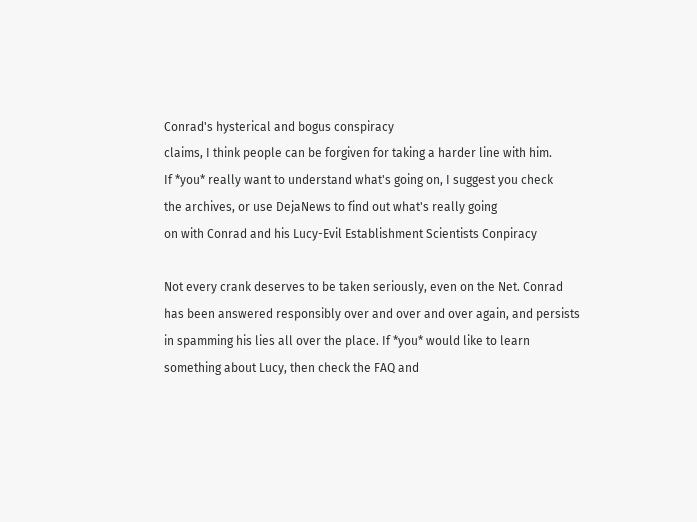Conrad's hysterical and bogus conspiracy
claims, I think people can be forgiven for taking a harder line with him.
If *you* really want to understand what's going on, I suggest you check
the archives, or use DejaNews to find out what's really going
on with Conrad and his Lucy-Evil Establishment Scientists Conpiracy

Not every crank deserves to be taken seriously, even on the Net. Conrad
has been answered responsibly over and over and over again, and persists
in spamming his lies all over the place. If *you* would like to learn
something about Lucy, then check the FAQ and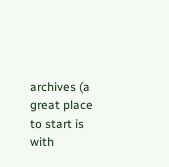archives (a
great place to start is with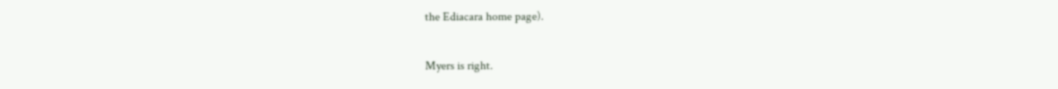the Ediacara home page).

Myers is right.